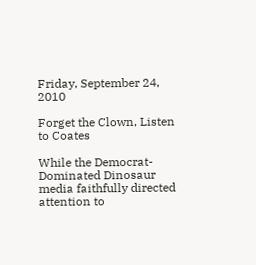Friday, September 24, 2010

Forget the Clown, Listen to Coates

While the Democrat-Dominated Dinosaur media faithfully directed attention to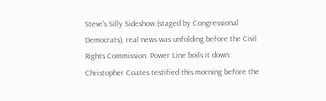Steve's Silly Sideshow (staged by Congressional Democrats), real news was unfolding before the Civil Rights Commission. Power Line boils it down:
Christopher Coates testified this morning before the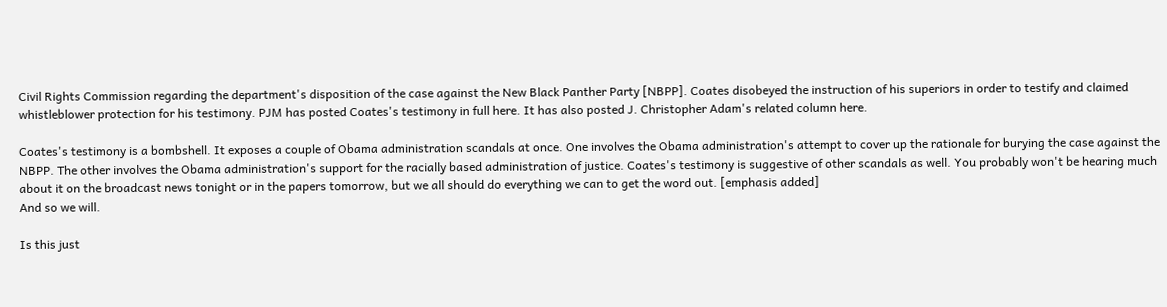Civil Rights Commission regarding the department's disposition of the case against the New Black Panther Party [NBPP]. Coates disobeyed the instruction of his superiors in order to testify and claimed whistleblower protection for his testimony. PJM has posted Coates's testimony in full here. It has also posted J. Christopher Adam's related column here.

Coates's testimony is a bombshell. It exposes a couple of Obama administration scandals at once. One involves the Obama administration's attempt to cover up the rationale for burying the case against the NBPP. The other involves the Obama administration's support for the racially based administration of justice. Coates's testimony is suggestive of other scandals as well. You probably won't be hearing much about it on the broadcast news tonight or in the papers tomorrow, but we all should do everything we can to get the word out. [emphasis added]
And so we will.

Is this just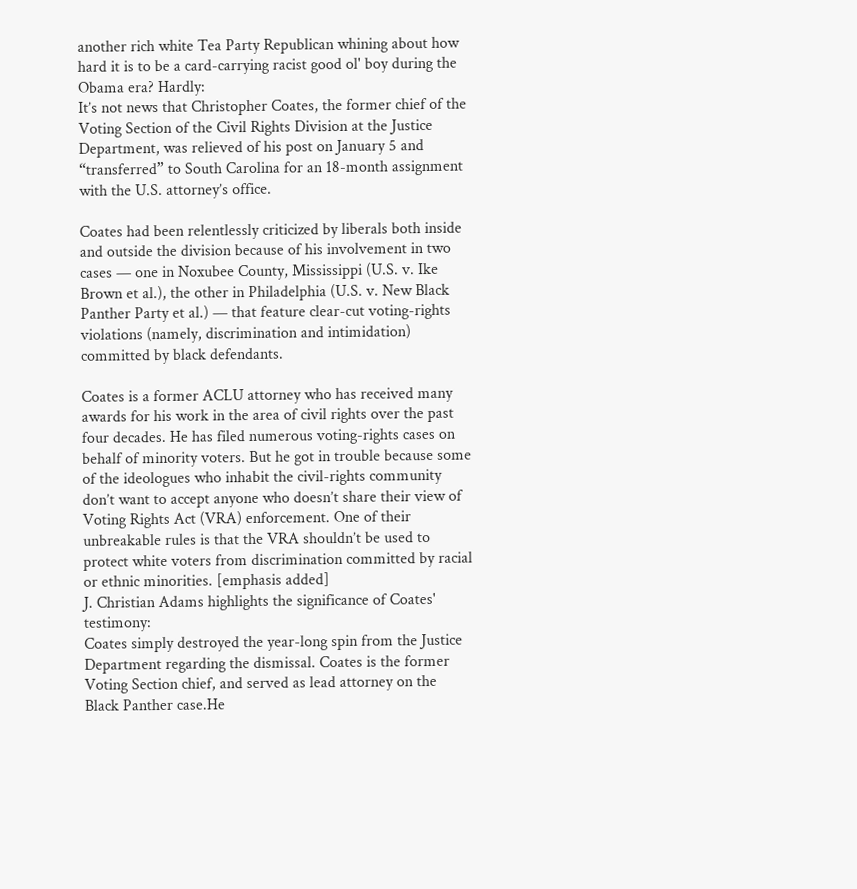another rich white Tea Party Republican whining about how hard it is to be a card-carrying racist good ol' boy during the Obama era? Hardly:
It’s not news that Christopher Coates, the former chief of the Voting Section of the Civil Rights Division at the Justice Department, was relieved of his post on January 5 and “transferred” to South Carolina for an 18-month assignment with the U.S. attorney’s office.

Coates had been relentlessly criticized by liberals both inside and outside the division because of his involvement in two cases — one in Noxubee County, Mississippi (U.S. v. Ike Brown et al.), the other in Philadelphia (U.S. v. New Black Panther Party et al.) — that feature clear-cut voting-rights violations (namely, discrimination and intimidation) committed by black defendants.

Coates is a former ACLU attorney who has received many awards for his work in the area of civil rights over the past four decades. He has filed numerous voting-rights cases on behalf of minority voters. But he got in trouble because some of the ideologues who inhabit the civil-rights community don’t want to accept anyone who doesn’t share their view of Voting Rights Act (VRA) enforcement. One of their unbreakable rules is that the VRA shouldn’t be used to protect white voters from discrimination committed by racial or ethnic minorities. [emphasis added]
J. Christian Adams highlights the significance of Coates' testimony:
Coates simply destroyed the year-long spin from the Justice Department regarding the dismissal. Coates is the former Voting Section chief, and served as lead attorney on the Black Panther case.He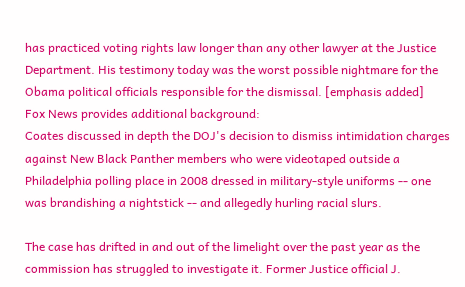has practiced voting rights law longer than any other lawyer at the Justice Department. His testimony today was the worst possible nightmare for the Obama political officials responsible for the dismissal. [emphasis added]
Fox News provides additional background:
Coates discussed in depth the DOJ's decision to dismiss intimidation charges against New Black Panther members who were videotaped outside a Philadelphia polling place in 2008 dressed in military-style uniforms -- one was brandishing a nightstick -- and allegedly hurling racial slurs.

The case has drifted in and out of the limelight over the past year as the commission has struggled to investigate it. Former Justice official J.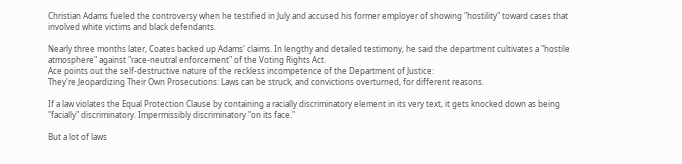Christian Adams fueled the controversy when he testified in July and accused his former employer of showing "hostility" toward cases that involved white victims and black defendants.

Nearly three months later, Coates backed up Adams' claims. In lengthy and detailed testimony, he said the department cultivates a "hostile atmosphere" against "race-neutral enforcement" of the Voting Rights Act.
Ace points out the self-destructive nature of the reckless incompetence of the Department of Justice:
They're Jeopardizing Their Own Prosecutions: Laws can be struck, and convictions overturned, for different reasons.

If a law violates the Equal Protection Clause by containing a racially discriminatory element in its very text, it gets knocked down as being "facially" discriminatory. Impermissibly discriminatory "on its face."

But a lot of laws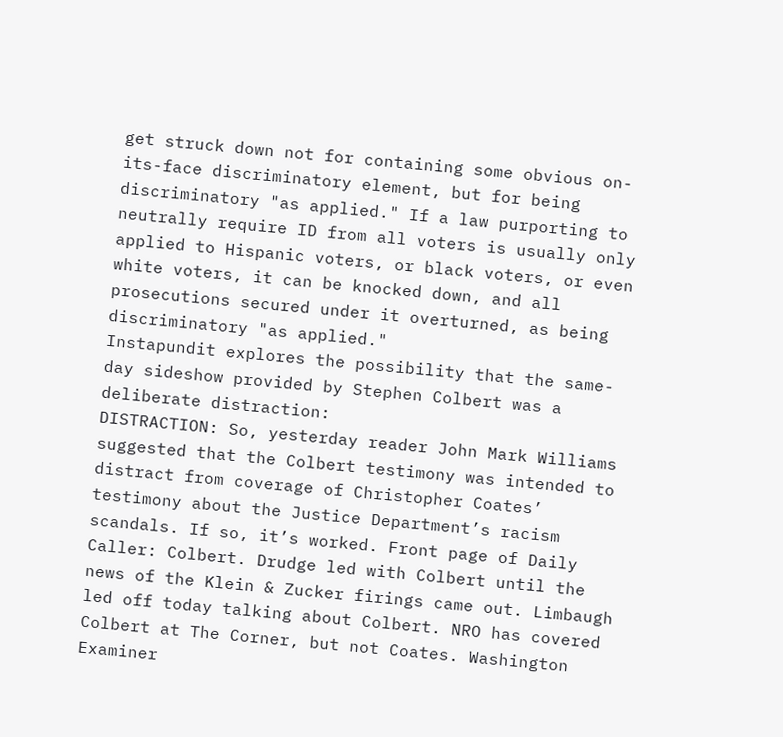get struck down not for containing some obvious on-its-face discriminatory element, but for being discriminatory "as applied." If a law purporting to neutrally require ID from all voters is usually only applied to Hispanic voters, or black voters, or even white voters, it can be knocked down, and all prosecutions secured under it overturned, as being discriminatory "as applied."
Instapundit explores the possibility that the same-day sideshow provided by Stephen Colbert was a deliberate distraction:
DISTRACTION: So, yesterday reader John Mark Williams suggested that the Colbert testimony was intended to distract from coverage of Christopher Coates’ testimony about the Justice Department’s racism scandals. If so, it’s worked. Front page of Daily Caller: Colbert. Drudge led with Colbert until the news of the Klein & Zucker firings came out. Limbaugh led off today talking about Colbert. NRO has covered Colbert at The Corner, but not Coates. Washington Examiner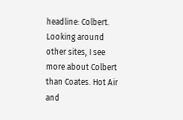headline: Colbert. Looking around other sites, I see more about Colbert than Coates. Hot Air and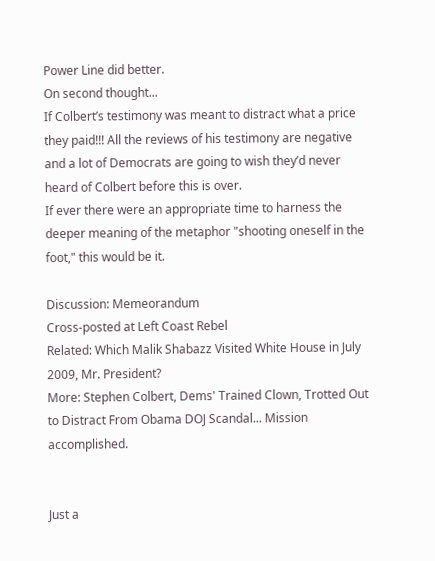Power Line did better.
On second thought...
If Colbert’s testimony was meant to distract what a price they paid!!! All the reviews of his testimony are negative and a lot of Democrats are going to wish they’d never heard of Colbert before this is over.
If ever there were an appropriate time to harness the deeper meaning of the metaphor "shooting oneself in the foot," this would be it.

Discussion: Memeorandum
Cross-posted at Left Coast Rebel
Related: Which Malik Shabazz Visited White House in July 2009, Mr. President?
More: Stephen Colbert, Dems' Trained Clown, Trotted Out to Distract From Obama DOJ Scandal... Mission accomplished.


Just a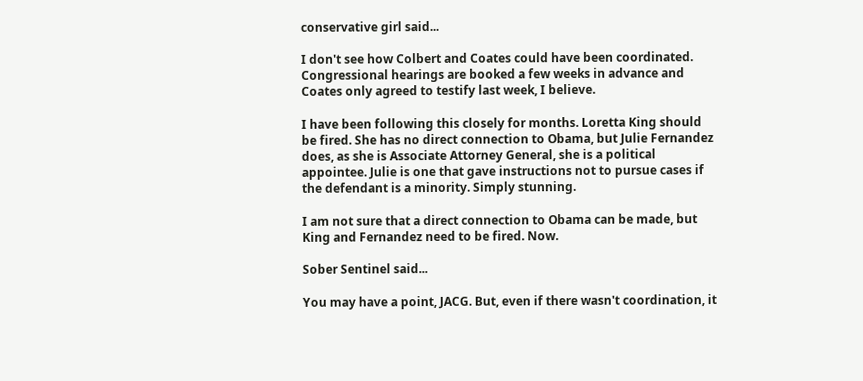conservative girl said...

I don't see how Colbert and Coates could have been coordinated. Congressional hearings are booked a few weeks in advance and Coates only agreed to testify last week, I believe.

I have been following this closely for months. Loretta King should be fired. She has no direct connection to Obama, but Julie Fernandez does, as she is Associate Attorney General, she is a political appointee. Julie is one that gave instructions not to pursue cases if the defendant is a minority. Simply stunning.

I am not sure that a direct connection to Obama can be made, but King and Fernandez need to be fired. Now.

Sober Sentinel said...

You may have a point, JACG. But, even if there wasn't coordination, it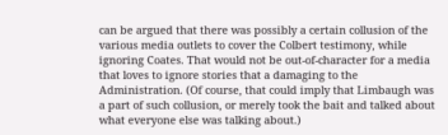can be argued that there was possibly a certain collusion of the various media outlets to cover the Colbert testimony, while ignoring Coates. That would not be out-of-character for a media that loves to ignore stories that a damaging to the Administration. (Of course, that could imply that Limbaugh was a part of such collusion, or merely took the bait and talked about what everyone else was talking about.)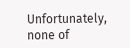Unfortunately, none of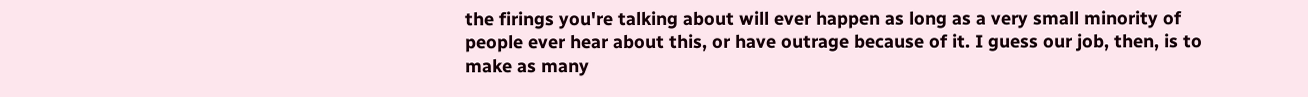the firings you're talking about will ever happen as long as a very small minority of people ever hear about this, or have outrage because of it. I guess our job, then, is to make as many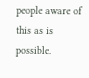people aware of this as is possible.